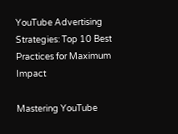YouTube Advertising Strategies: Top 10 Best Practices for Maximum Impact

Mastering YouTube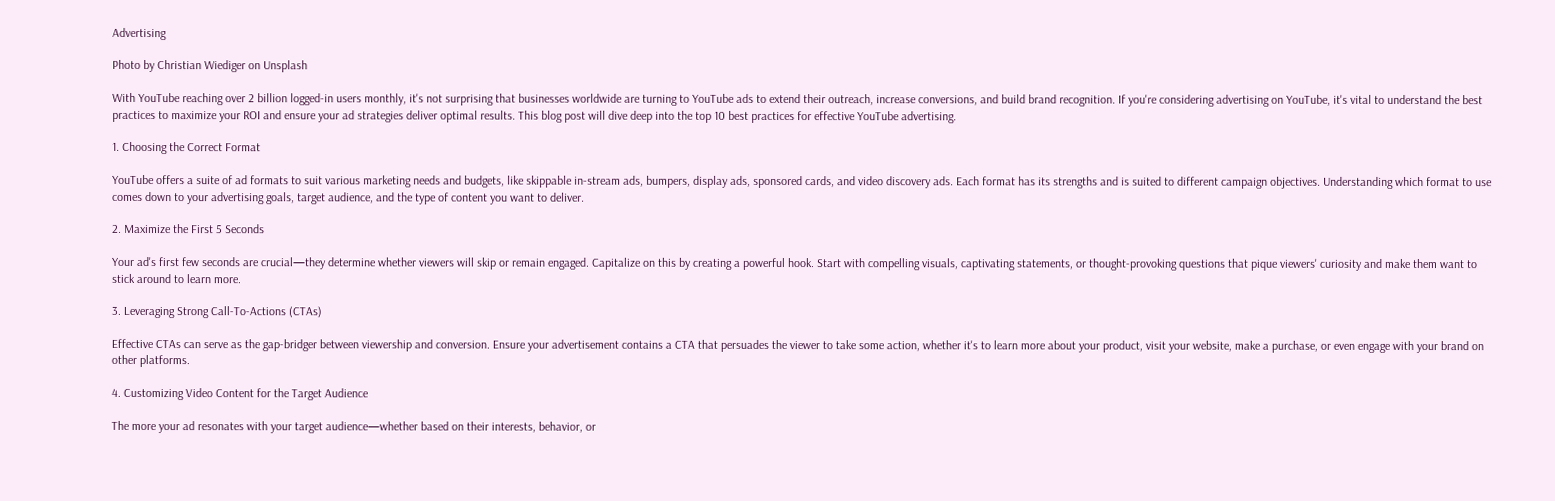Advertising

Photo by Christian Wiediger on Unsplash

With YouTube reaching over 2 billion logged-in users monthly, it's not surprising that businesses worldwide are turning to YouTube ads to extend their outreach, increase conversions, and build brand recognition. If you're considering advertising on YouTube, it's vital to understand the best practices to maximize your ROI and ensure your ad strategies deliver optimal results. This blog post will dive deep into the top 10 best practices for effective YouTube advertising.

1. Choosing the Correct Format

YouTube offers a suite of ad formats to suit various marketing needs and budgets, like skippable in-stream ads, bumpers, display ads, sponsored cards, and video discovery ads. Each format has its strengths and is suited to different campaign objectives. Understanding which format to use comes down to your advertising goals, target audience, and the type of content you want to deliver.

2. Maximize the First 5 Seconds

Your ad's first few seconds are crucial—they determine whether viewers will skip or remain engaged. Capitalize on this by creating a powerful hook. Start with compelling visuals, captivating statements, or thought-provoking questions that pique viewers' curiosity and make them want to stick around to learn more.

3. Leveraging Strong Call-To-Actions (CTAs)

Effective CTAs can serve as the gap-bridger between viewership and conversion. Ensure your advertisement contains a CTA that persuades the viewer to take some action, whether it's to learn more about your product, visit your website, make a purchase, or even engage with your brand on other platforms.

4. Customizing Video Content for the Target Audience

The more your ad resonates with your target audience—whether based on their interests, behavior, or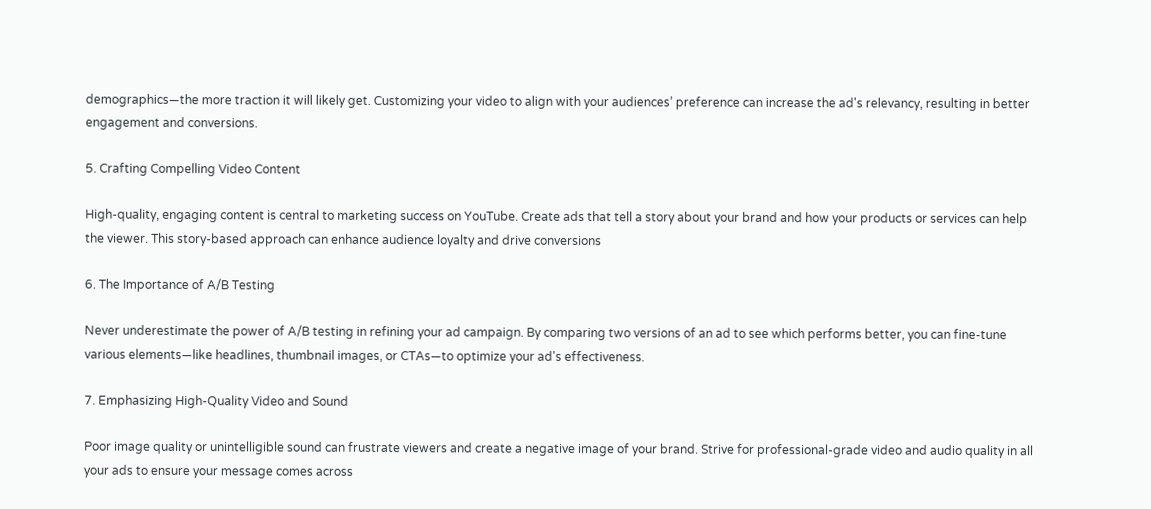demographics—the more traction it will likely get. Customizing your video to align with your audiences’ preference can increase the ad's relevancy, resulting in better engagement and conversions.

5. Crafting Compelling Video Content

High-quality, engaging content is central to marketing success on YouTube. Create ads that tell a story about your brand and how your products or services can help the viewer. This story-based approach can enhance audience loyalty and drive conversions

6. The Importance of A/B Testing

Never underestimate the power of A/B testing in refining your ad campaign. By comparing two versions of an ad to see which performs better, you can fine-tune various elements—like headlines, thumbnail images, or CTAs—to optimize your ad's effectiveness.

7. Emphasizing High-Quality Video and Sound

Poor image quality or unintelligible sound can frustrate viewers and create a negative image of your brand. Strive for professional-grade video and audio quality in all your ads to ensure your message comes across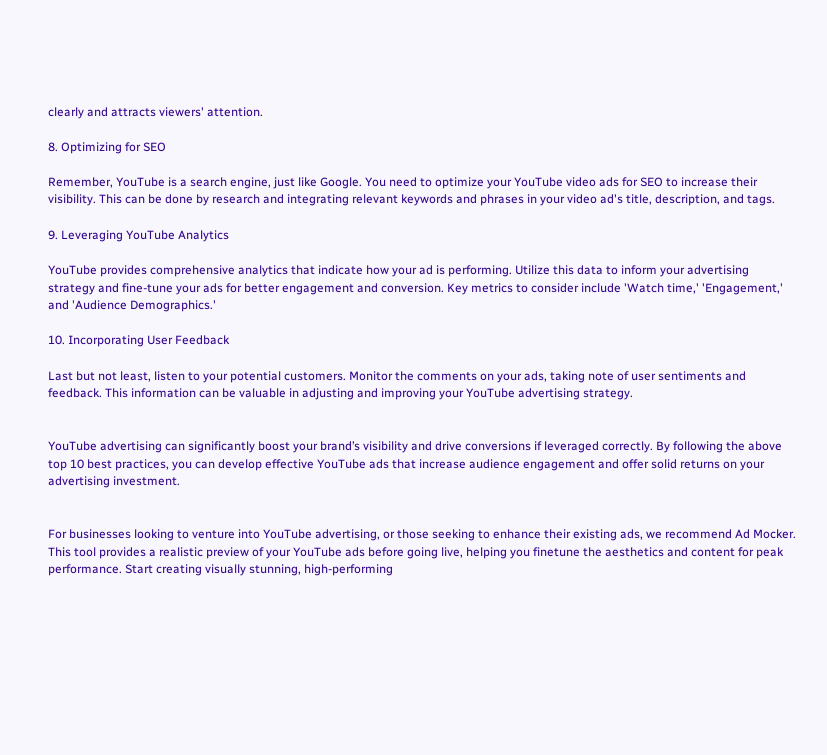clearly and attracts viewers' attention.

8. Optimizing for SEO

Remember, YouTube is a search engine, just like Google. You need to optimize your YouTube video ads for SEO to increase their visibility. This can be done by research and integrating relevant keywords and phrases in your video ad's title, description, and tags.

9. Leveraging YouTube Analytics

YouTube provides comprehensive analytics that indicate how your ad is performing. Utilize this data to inform your advertising strategy and fine-tune your ads for better engagement and conversion. Key metrics to consider include 'Watch time,' 'Engagement,' and 'Audience Demographics.'

10. Incorporating User Feedback

Last but not least, listen to your potential customers. Monitor the comments on your ads, taking note of user sentiments and feedback. This information can be valuable in adjusting and improving your YouTube advertising strategy.


YouTube advertising can significantly boost your brand’s visibility and drive conversions if leveraged correctly. By following the above top 10 best practices, you can develop effective YouTube ads that increase audience engagement and offer solid returns on your advertising investment.


For businesses looking to venture into YouTube advertising, or those seeking to enhance their existing ads, we recommend Ad Mocker. This tool provides a realistic preview of your YouTube ads before going live, helping you finetune the aesthetics and content for peak performance. Start creating visually stunning, high-performing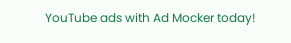YouTube ads with Ad Mocker today!